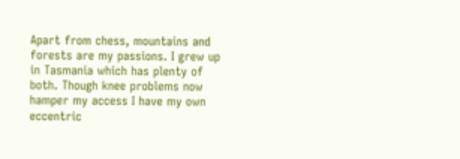Apart from chess, mountains and forests are my passions. I grew up in Tasmania which has plenty of both. Though knee problems now hamper my access I have my own eccentric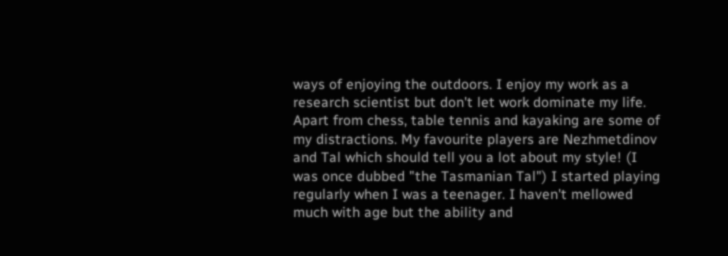ways of enjoying the outdoors. I enjoy my work as a research scientist but don't let work dominate my life. Apart from chess, table tennis and kayaking are some of my distractions. My favourite players are Nezhmetdinov and Tal which should tell you a lot about my style! (I was once dubbed "the Tasmanian Tal") I started playing regularly when I was a teenager. I haven't mellowed much with age but the ability and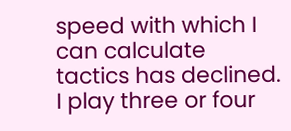speed with which I can calculate tactics has declined. I play three or four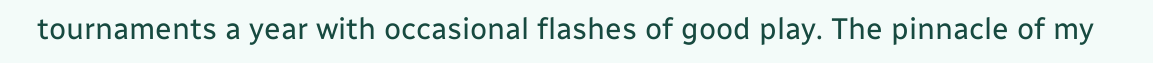tournaments a year with occasional flashes of good play. The pinnacle of my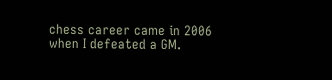chess career came in 2006 when I defeated a GM.